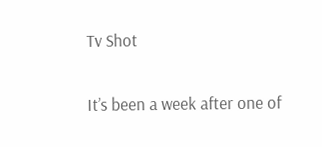Tv Shot

It’s been a week after one of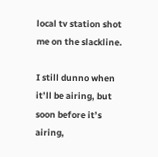local tv station shot me on the slackline.

I still dunno when it’ll be airing, but soon before it’s airing,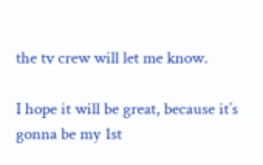the tv crew will let me know.

I hope it will be great, because it’s gonna be my 1st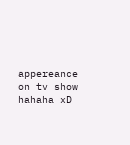appereance on tv show hahaha xD